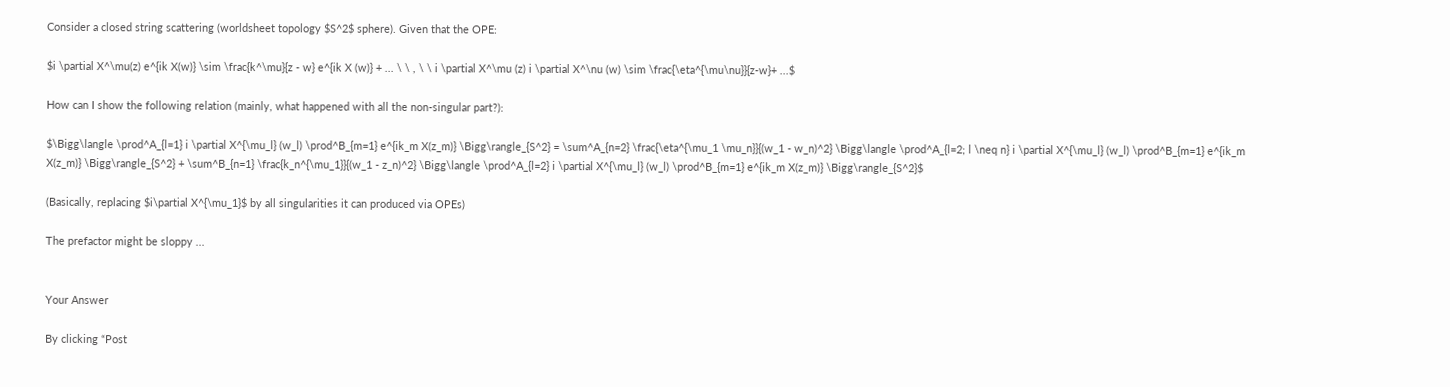Consider a closed string scattering (worldsheet topology $S^2$ sphere). Given that the OPE:

$i \partial X^\mu(z) e^{ik X(w)} \sim \frac{k^\mu}{z - w} e^{ik X (w)} + ... \ \ , \ \ i \partial X^\mu (z) i \partial X^\nu (w) \sim \frac{\eta^{\mu\nu}}{z-w}+ ...$

How can I show the following relation (mainly, what happened with all the non-singular part?):

$\Bigg\langle \prod^A_{l=1} i \partial X^{\mu_l} (w_l) \prod^B_{m=1} e^{ik_m X(z_m)} \Bigg\rangle_{S^2} = \sum^A_{n=2} \frac{\eta^{\mu_1 \mu_n}}{(w_1 - w_n)^2} \Bigg\langle \prod^A_{l=2; l \neq n} i \partial X^{\mu_l} (w_l) \prod^B_{m=1} e^{ik_m X(z_m)} \Bigg\rangle_{S^2} + \sum^B_{n=1} \frac{k_n^{\mu_1}}{(w_1 - z_n)^2} \Bigg\langle \prod^A_{l=2} i \partial X^{\mu_l} (w_l) \prod^B_{m=1} e^{ik_m X(z_m)} \Bigg\rangle_{S^2}$

(Basically, replacing $i\partial X^{\mu_1}$ by all singularities it can produced via OPEs)

The prefactor might be sloppy ...


Your Answer

By clicking “Post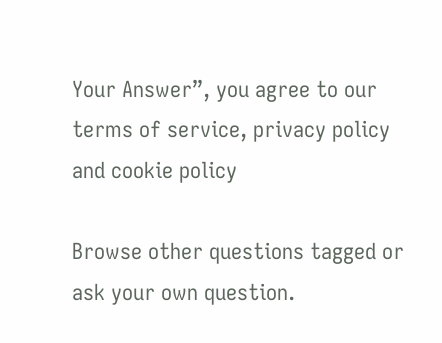Your Answer”, you agree to our terms of service, privacy policy and cookie policy

Browse other questions tagged or ask your own question.